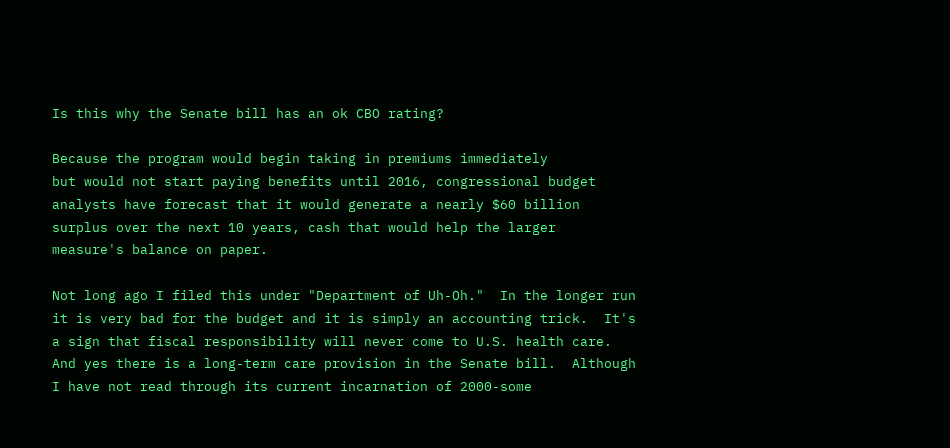Is this why the Senate bill has an ok CBO rating?

Because the program would begin taking in premiums immediately
but would not start paying benefits until 2016, congressional budget
analysts have forecast that it would generate a nearly $60 billion
surplus over the next 10 years, cash that would help the larger
measure's balance on paper.

Not long ago I filed this under "Department of Uh-Oh."  In the longer run it is very bad for the budget and it is simply an accounting trick.  It's a sign that fiscal responsibility will never come to U.S. health care.  And yes there is a long-term care provision in the Senate bill.  Although I have not read through its current incarnation of 2000-some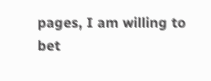pages, I am willing to bet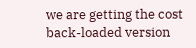we are getting the cost back-loaded version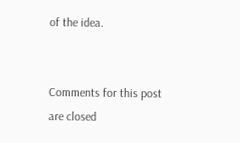of the idea.


Comments for this post are closed